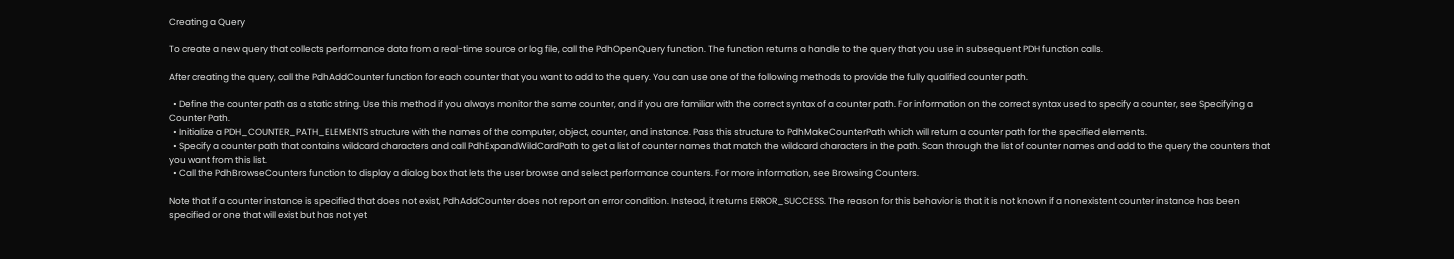Creating a Query

To create a new query that collects performance data from a real-time source or log file, call the PdhOpenQuery function. The function returns a handle to the query that you use in subsequent PDH function calls.

After creating the query, call the PdhAddCounter function for each counter that you want to add to the query. You can use one of the following methods to provide the fully qualified counter path.

  • Define the counter path as a static string. Use this method if you always monitor the same counter, and if you are familiar with the correct syntax of a counter path. For information on the correct syntax used to specify a counter, see Specifying a Counter Path.
  • Initialize a PDH_COUNTER_PATH_ELEMENTS structure with the names of the computer, object, counter, and instance. Pass this structure to PdhMakeCounterPath which will return a counter path for the specified elements.
  • Specify a counter path that contains wildcard characters and call PdhExpandWildCardPath to get a list of counter names that match the wildcard characters in the path. Scan through the list of counter names and add to the query the counters that you want from this list.
  • Call the PdhBrowseCounters function to display a dialog box that lets the user browse and select performance counters. For more information, see Browsing Counters.

Note that if a counter instance is specified that does not exist, PdhAddCounter does not report an error condition. Instead, it returns ERROR_SUCCESS. The reason for this behavior is that it is not known if a nonexistent counter instance has been specified or one that will exist but has not yet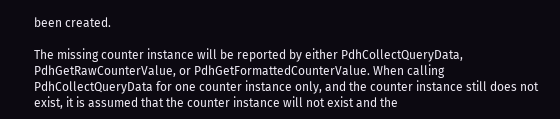been created.

The missing counter instance will be reported by either PdhCollectQueryData, PdhGetRawCounterValue, or PdhGetFormattedCounterValue. When calling PdhCollectQueryData for one counter instance only, and the counter instance still does not exist, it is assumed that the counter instance will not exist and the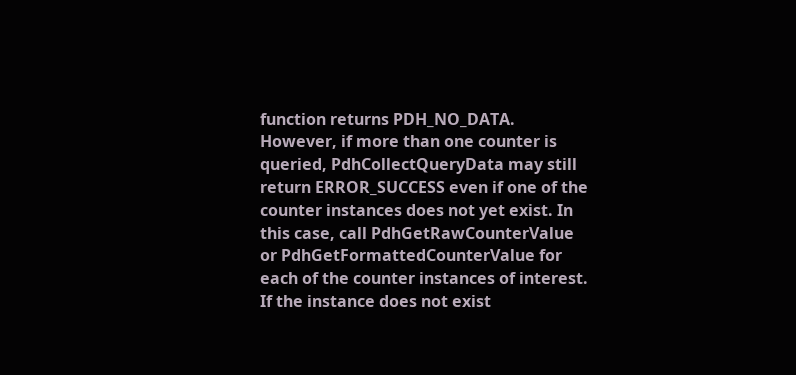function returns PDH_NO_DATA. However, if more than one counter is queried, PdhCollectQueryData may still return ERROR_SUCCESS even if one of the counter instances does not yet exist. In this case, call PdhGetRawCounterValue or PdhGetFormattedCounterValue for each of the counter instances of interest. If the instance does not exist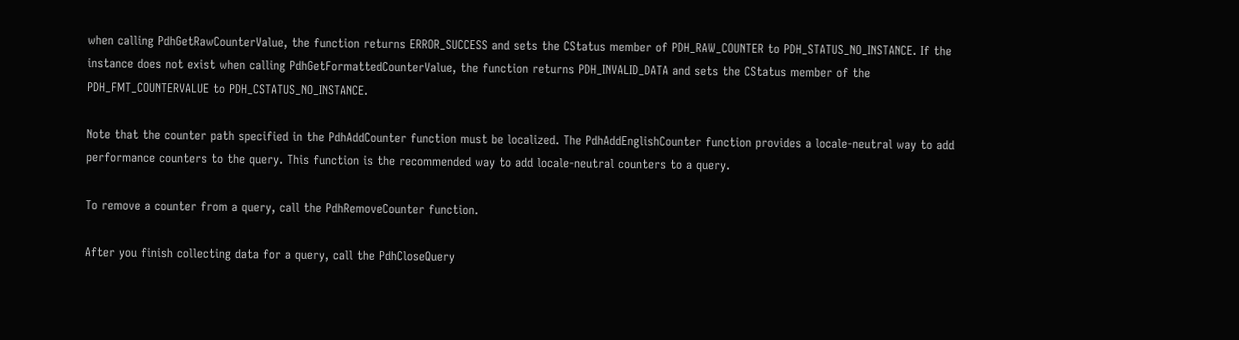when calling PdhGetRawCounterValue, the function returns ERROR_SUCCESS and sets the CStatus member of PDH_RAW_COUNTER to PDH_STATUS_NO_INSTANCE. If the instance does not exist when calling PdhGetFormattedCounterValue, the function returns PDH_INVALID_DATA and sets the CStatus member of the PDH_FMT_COUNTERVALUE to PDH_CSTATUS_NO_INSTANCE.

Note that the counter path specified in the PdhAddCounter function must be localized. The PdhAddEnglishCounter function provides a locale-neutral way to add performance counters to the query. This function is the recommended way to add locale-neutral counters to a query.

To remove a counter from a query, call the PdhRemoveCounter function.

After you finish collecting data for a query, call the PdhCloseQuery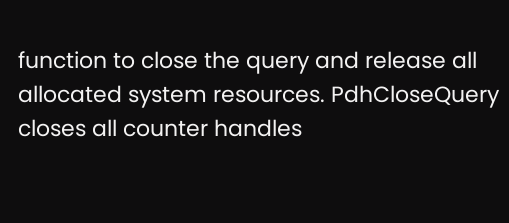function to close the query and release all allocated system resources. PdhCloseQuery closes all counter handles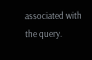associated with the query.